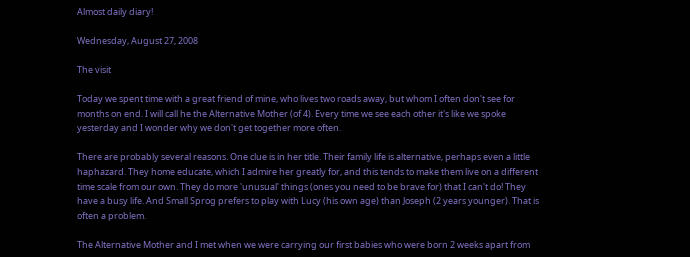Almost daily diary!

Wednesday, August 27, 2008

The visit

Today we spent time with a great friend of mine, who lives two roads away, but whom I often don't see for months on end. I will call he the Alternative Mother (of 4). Every time we see each other it's like we spoke yesterday and I wonder why we don't get together more often.

There are probably several reasons. One clue is in her title. Their family life is alternative, perhaps even a little haphazard. They home educate, which I admire her greatly for, and this tends to make them live on a different time scale from our own. They do more 'unusual' things (ones you need to be brave for) that I can't do! They have a busy life. And Small Sprog prefers to play with Lucy (his own age) than Joseph (2 years younger). That is often a problem.

The Alternative Mother and I met when we were carrying our first babies who were born 2 weeks apart from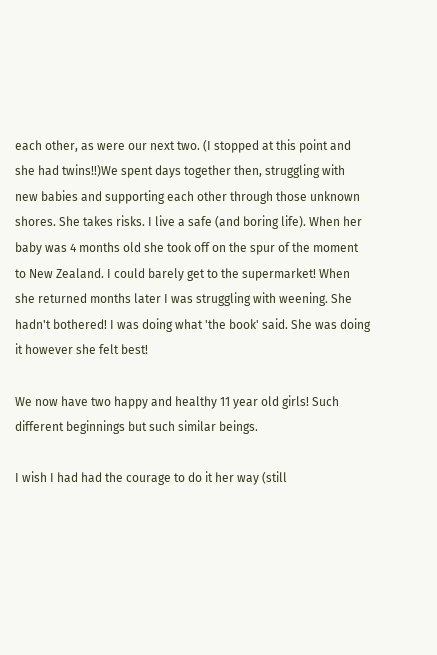each other, as were our next two. (I stopped at this point and she had twins!!)We spent days together then, struggling with new babies and supporting each other through those unknown shores. She takes risks. I live a safe (and boring life). When her baby was 4 months old she took off on the spur of the moment to New Zealand. I could barely get to the supermarket! When she returned months later I was struggling with weening. She hadn't bothered! I was doing what 'the book' said. She was doing it however she felt best!

We now have two happy and healthy 11 year old girls! Such different beginnings but such similar beings.

I wish I had had the courage to do it her way (still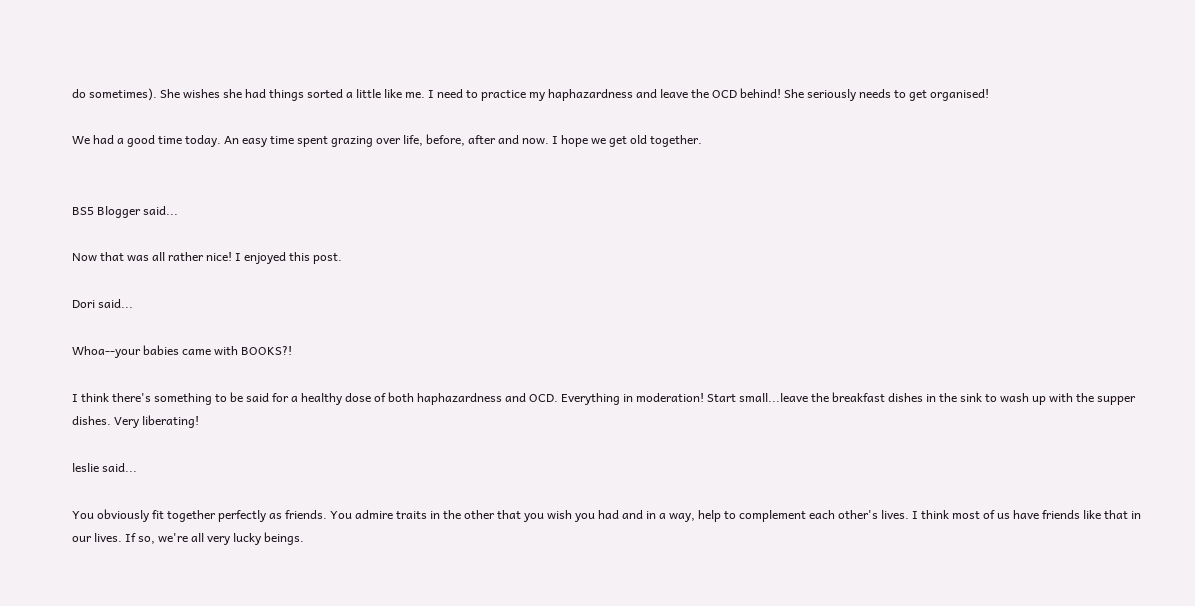do sometimes). She wishes she had things sorted a little like me. I need to practice my haphazardness and leave the OCD behind! She seriously needs to get organised!

We had a good time today. An easy time spent grazing over life, before, after and now. I hope we get old together.


BS5 Blogger said...

Now that was all rather nice! I enjoyed this post.

Dori said...

Whoa--your babies came with BOOKS?!

I think there's something to be said for a healthy dose of both haphazardness and OCD. Everything in moderation! Start small...leave the breakfast dishes in the sink to wash up with the supper dishes. Very liberating!

leslie said...

You obviously fit together perfectly as friends. You admire traits in the other that you wish you had and in a way, help to complement each other's lives. I think most of us have friends like that in our lives. If so, we're all very lucky beings.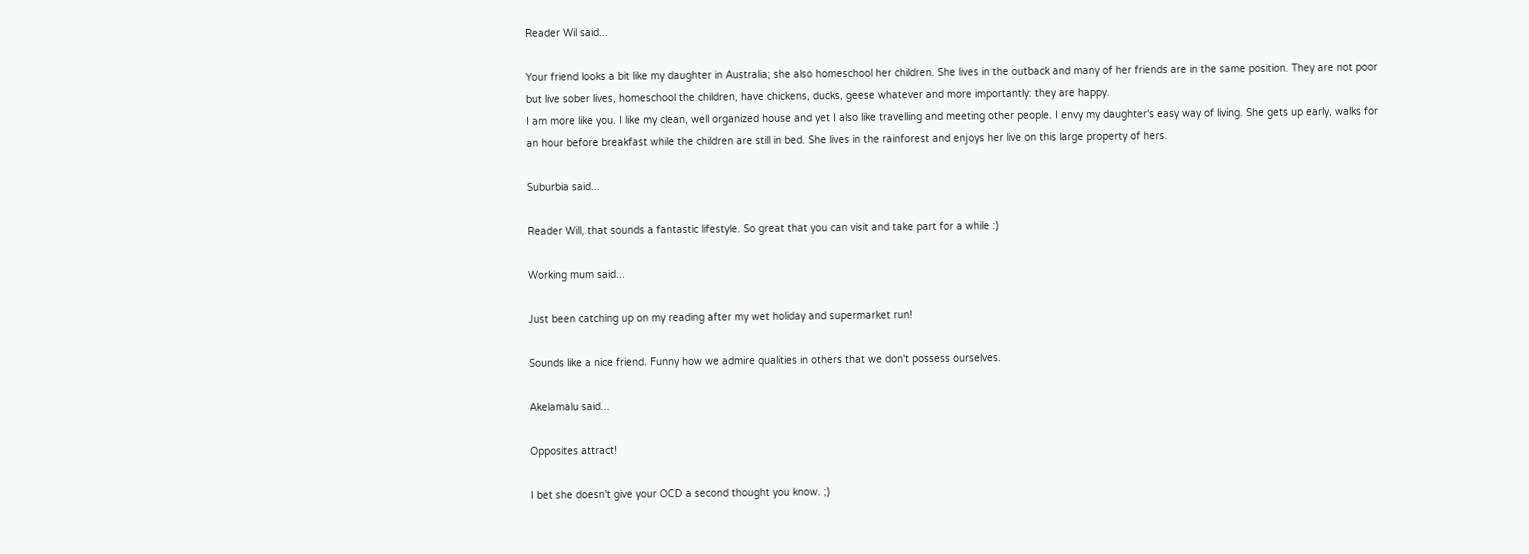Reader Wil said...

Your friend looks a bit like my daughter in Australia; she also homeschool her children. She lives in the outback and many of her friends are in the same position. They are not poor but live sober lives, homeschool the children, have chickens, ducks, geese whatever and more importantly: they are happy.
I am more like you. I like my clean, well organized house and yet I also like travelling and meeting other people. I envy my daughter's easy way of living. She gets up early, walks for an hour before breakfast while the children are still in bed. She lives in the rainforest and enjoys her live on this large property of hers.

Suburbia said...

Reader Will, that sounds a fantastic lifestyle. So great that you can visit and take part for a while :)

Working mum said...

Just been catching up on my reading after my wet holiday and supermarket run!

Sounds like a nice friend. Funny how we admire qualities in others that we don't possess ourselves.

Akelamalu said...

Opposites attract!

I bet she doesn't give your OCD a second thought you know. ;)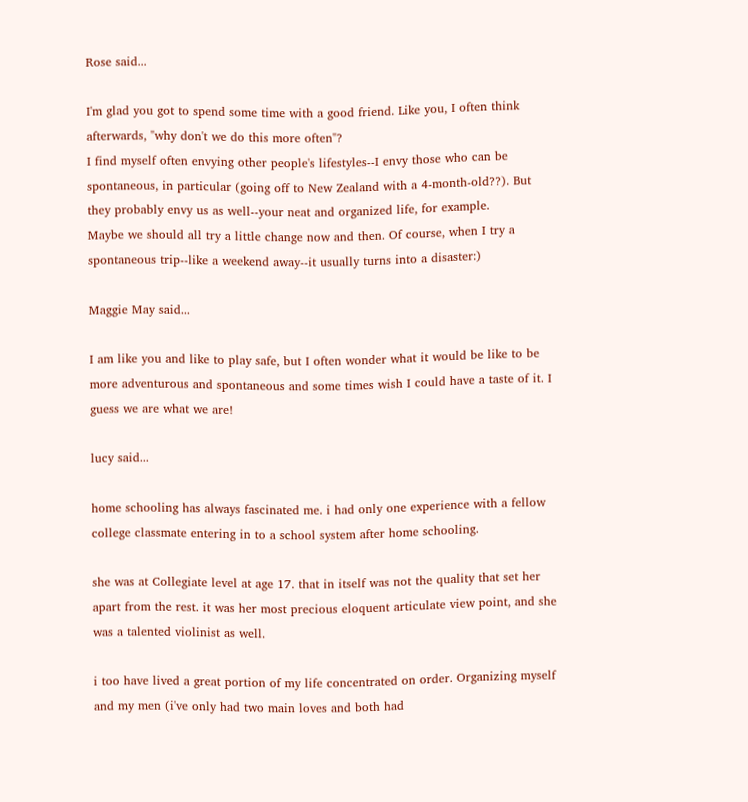Rose said...

I'm glad you got to spend some time with a good friend. Like you, I often think afterwards, "why don't we do this more often"?
I find myself often envying other people's lifestyles--I envy those who can be spontaneous, in particular (going off to New Zealand with a 4-month-old??). But they probably envy us as well--your neat and organized life, for example.
Maybe we should all try a little change now and then. Of course, when I try a spontaneous trip--like a weekend away--it usually turns into a disaster:)

Maggie May said...

I am like you and like to play safe, but I often wonder what it would be like to be more adventurous and spontaneous and some times wish I could have a taste of it. I guess we are what we are!

lucy said...

home schooling has always fascinated me. i had only one experience with a fellow college classmate entering in to a school system after home schooling.

she was at Collegiate level at age 17. that in itself was not the quality that set her apart from the rest. it was her most precious eloquent articulate view point, and she was a talented violinist as well.

i too have lived a great portion of my life concentrated on order. Organizing myself and my men (i've only had two main loves and both had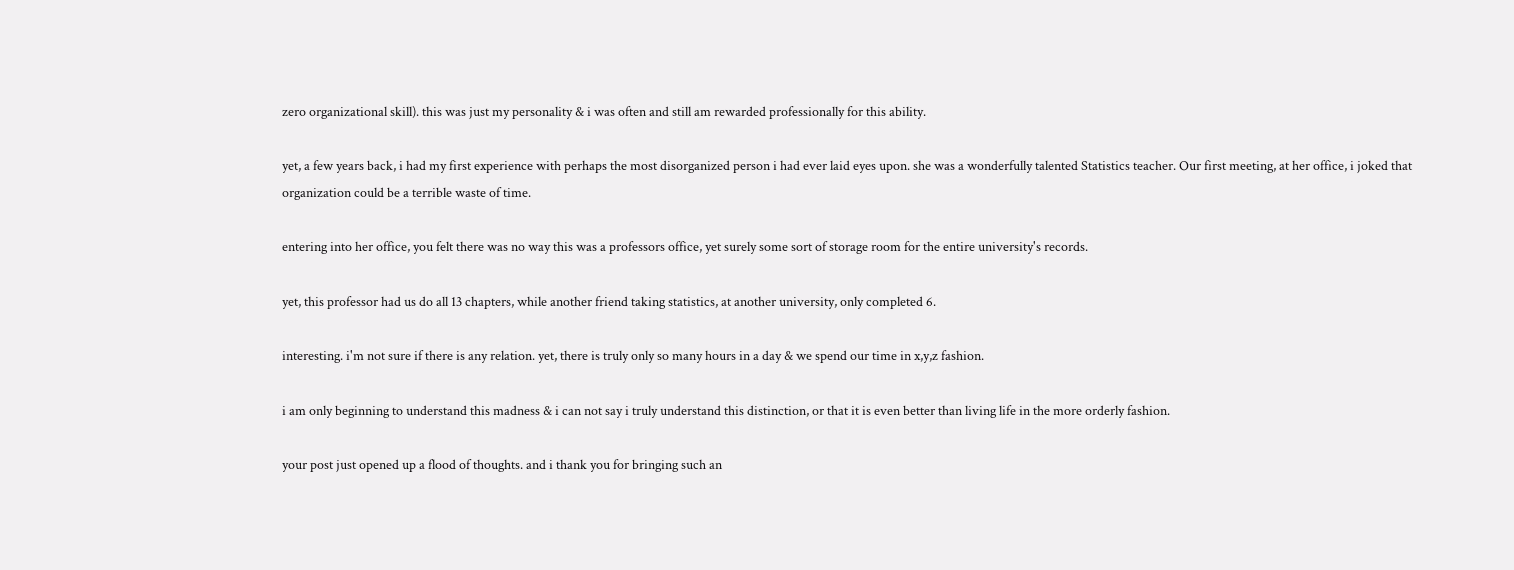zero organizational skill). this was just my personality & i was often and still am rewarded professionally for this ability.

yet, a few years back, i had my first experience with perhaps the most disorganized person i had ever laid eyes upon. she was a wonderfully talented Statistics teacher. Our first meeting, at her office, i joked that organization could be a terrible waste of time.

entering into her office, you felt there was no way this was a professors office, yet surely some sort of storage room for the entire university's records.

yet, this professor had us do all 13 chapters, while another friend taking statistics, at another university, only completed 6.

interesting. i'm not sure if there is any relation. yet, there is truly only so many hours in a day & we spend our time in x,y,z fashion.

i am only beginning to understand this madness & i can not say i truly understand this distinction, or that it is even better than living life in the more orderly fashion.

your post just opened up a flood of thoughts. and i thank you for bringing such an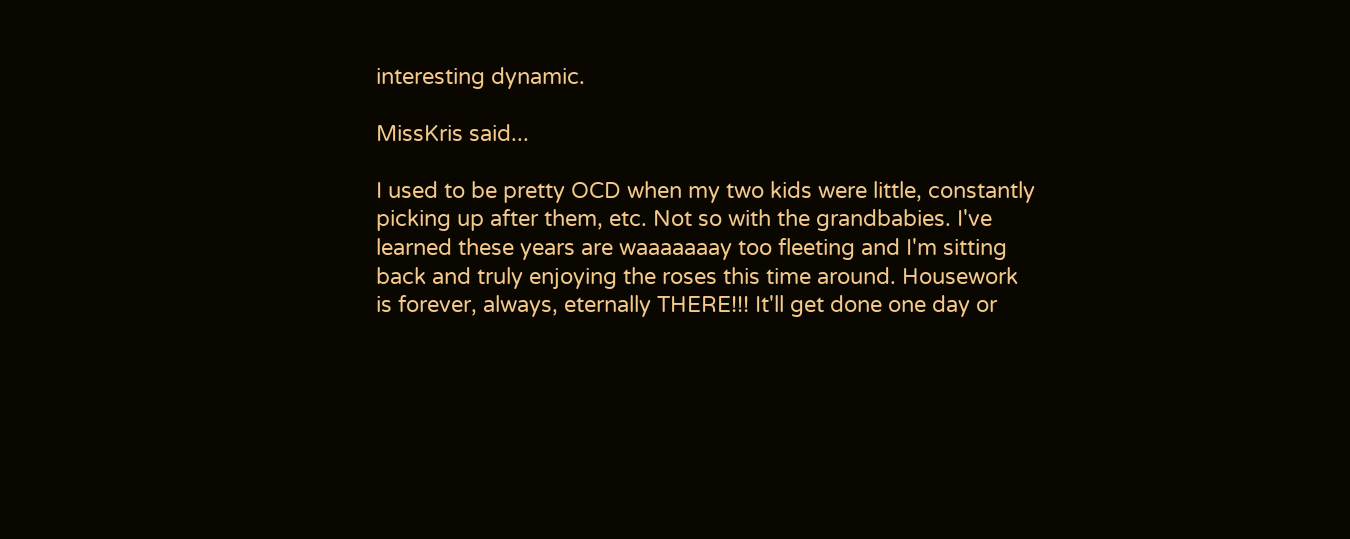interesting dynamic.

MissKris said...

I used to be pretty OCD when my two kids were little, constantly picking up after them, etc. Not so with the grandbabies. I've learned these years are waaaaaaay too fleeting and I'm sitting back and truly enjoying the roses this time around. Housework is forever, always, eternally THERE!!! It'll get done one day or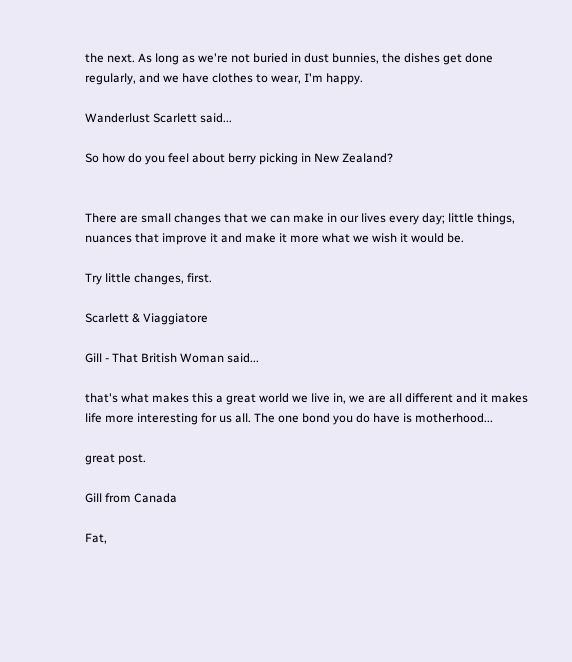the next. As long as we're not buried in dust bunnies, the dishes get done regularly, and we have clothes to wear, I'm happy.

Wanderlust Scarlett said...

So how do you feel about berry picking in New Zealand?


There are small changes that we can make in our lives every day; little things, nuances that improve it and make it more what we wish it would be.

Try little changes, first.

Scarlett & Viaggiatore

Gill - That British Woman said...

that's what makes this a great world we live in, we are all different and it makes life more interesting for us all. The one bond you do have is motherhood...

great post.

Gill from Canada

Fat,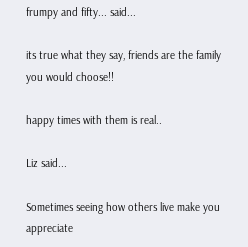frumpy and fifty... said...

its true what they say, friends are the family you would choose!!

happy times with them is real..

Liz said...

Sometimes seeing how others live make you appreciate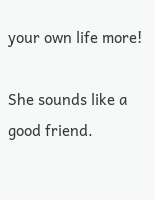your own life more!

She sounds like a good friend.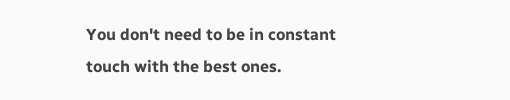You don't need to be in constant touch with the best ones.